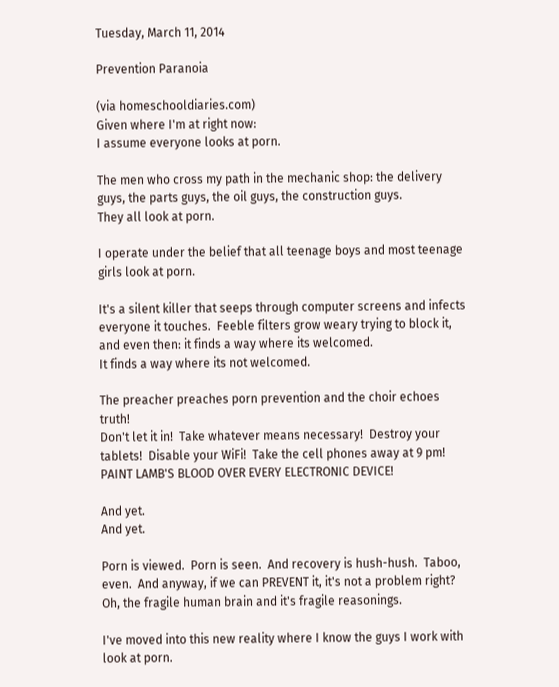Tuesday, March 11, 2014

Prevention Paranoia

(via homeschooldiaries.com)
Given where I'm at right now:
I assume everyone looks at porn.

The men who cross my path in the mechanic shop: the delivery guys, the parts guys, the oil guys, the construction guys.
They all look at porn.

I operate under the belief that all teenage boys and most teenage girls look at porn.

It's a silent killer that seeps through computer screens and infects everyone it touches.  Feeble filters grow weary trying to block it, and even then: it finds a way where its welcomed.
It finds a way where its not welcomed.

The preacher preaches porn prevention and the choir echoes truth!
Don't let it in!  Take whatever means necessary!  Destroy your tablets!  Disable your WiFi!  Take the cell phones away at 9 pm!  PAINT LAMB'S BLOOD OVER EVERY ELECTRONIC DEVICE!

And yet.
And yet.

Porn is viewed.  Porn is seen.  And recovery is hush-hush.  Taboo, even.  And anyway, if we can PREVENT it, it's not a problem right?  Oh, the fragile human brain and it's fragile reasonings.

I've moved into this new reality where I know the guys I work with look at porn.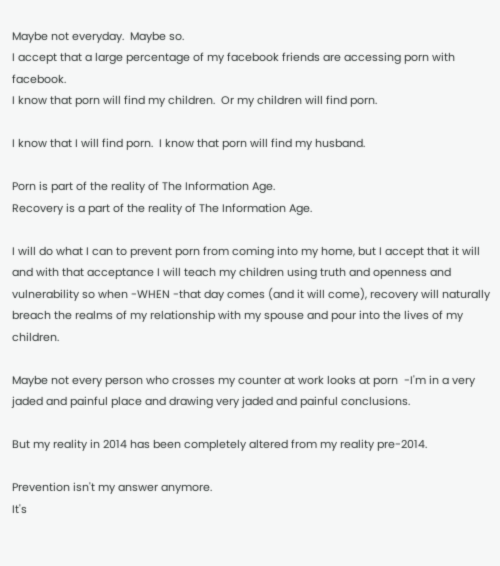Maybe not everyday.  Maybe so.
I accept that a large percentage of my facebook friends are accessing porn with facebook.
I know that porn will find my children.  Or my children will find porn.

I know that I will find porn.  I know that porn will find my husband.

Porn is part of the reality of The Information Age.
Recovery is a part of the reality of The Information Age.

I will do what I can to prevent porn from coming into my home, but I accept that it will and with that acceptance I will teach my children using truth and openness and vulnerability so when -WHEN -that day comes (and it will come), recovery will naturally breach the realms of my relationship with my spouse and pour into the lives of my children.

Maybe not every person who crosses my counter at work looks at porn  -I'm in a very jaded and painful place and drawing very jaded and painful conclusions.

But my reality in 2014 has been completely altered from my reality pre-2014.

Prevention isn't my answer anymore.
It's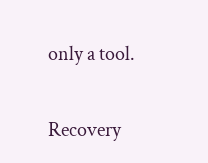only a tool.

Recovery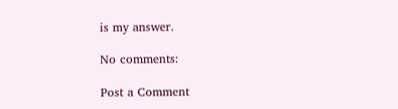is my answer.

No comments:

Post a Comment